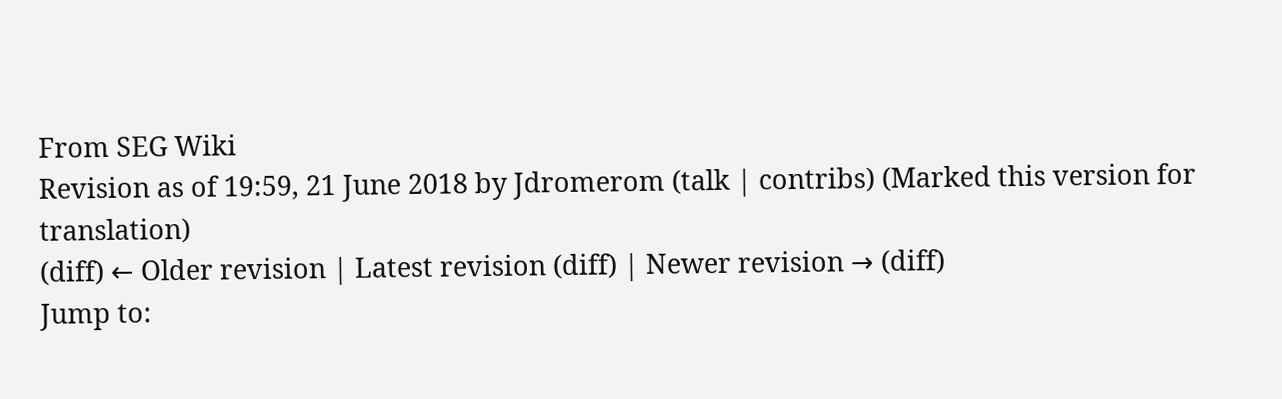From SEG Wiki
Revision as of 19:59, 21 June 2018 by Jdromerom (talk | contribs) (Marked this version for translation)
(diff) ← Older revision | Latest revision (diff) | Newer revision → (diff)
Jump to: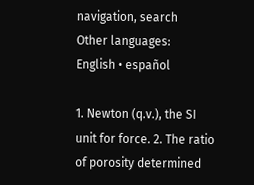navigation, search
Other languages:
English • español

1. Newton (q.v.), the SI unit for force. 2. The ratio of porosity determined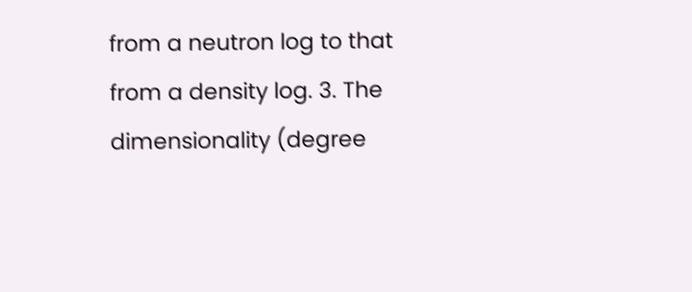from a neutron log to that from a density log. 3. The dimensionality (degree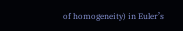of homogeneity) in Euler’s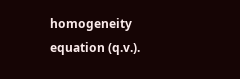homogeneity equation (q.v.).